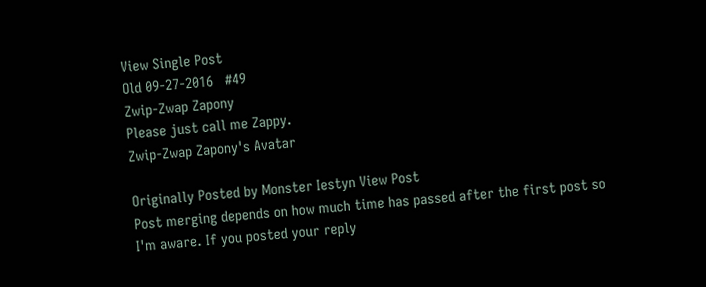View Single Post
Old 09-27-2016   #49
Zwip-Zwap Zapony
Please just call me Zappy.
Zwip-Zwap Zapony's Avatar

Originally Posted by Monster Iestyn View Post
Post merging depends on how much time has passed after the first post so I'm aware. If you posted your reply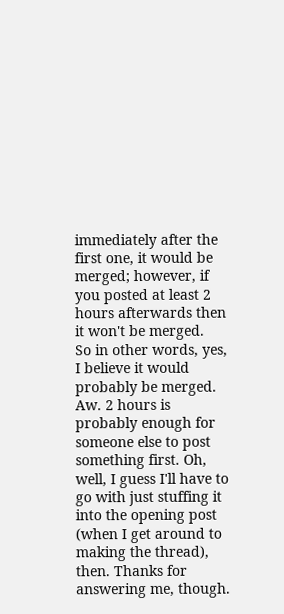immediately after the first one, it would be merged; however, if you posted at least 2 hours afterwards then it won't be merged.
So in other words, yes, I believe it would probably be merged.
Aw. 2 hours is probably enough for someone else to post something first. Oh, well, I guess I'll have to go with just stuffing it into the opening post (when I get around to making the thread), then. Thanks for answering me, though.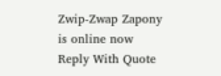Zwip-Zwap Zapony is online now   Reply With Quote